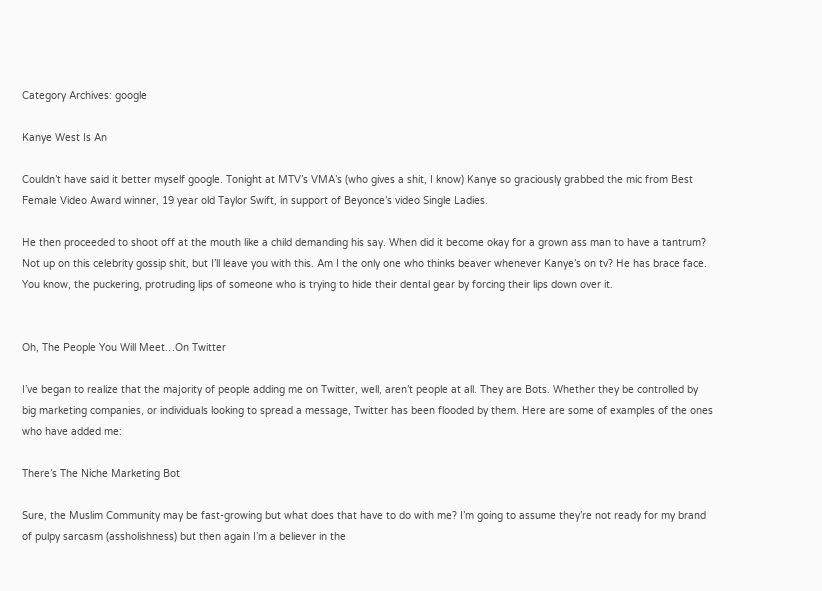Category Archives: google

Kanye West Is An

Couldn’t have said it better myself google. Tonight at MTV’s VMA’s (who gives a shit, I know) Kanye so graciously grabbed the mic from Best Female Video Award winner, 19 year old Taylor Swift, in support of Beyonce’s video Single Ladies.

He then proceeded to shoot off at the mouth like a child demanding his say. When did it become okay for a grown ass man to have a tantrum?  Not up on this celebrity gossip shit, but I’ll leave you with this. Am I the only one who thinks beaver whenever Kanye’s on tv? He has brace face. You know, the puckering, protruding lips of someone who is trying to hide their dental gear by forcing their lips down over it.


Oh, The People You Will Meet…On Twitter

I’ve began to realize that the majority of people adding me on Twitter, well, aren’t people at all. They are Bots. Whether they be controlled by big marketing companies, or individuals looking to spread a message, Twitter has been flooded by them. Here are some of examples of the ones who have added me:

There’s The Niche Marketing Bot

Sure, the Muslim Community may be fast-growing but what does that have to do with me? I’m going to assume they’re not ready for my brand of pulpy sarcasm (assholishness) but then again I’m a believer in the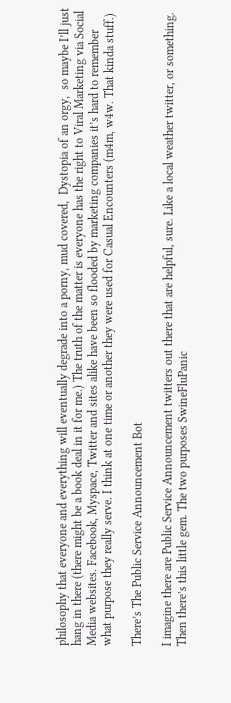philosophy that everyone and everything will eventually degrade into a porny, mud covered,  Dystopia of an orgy,  so maybe I’ll just hang in there (there might be a book deal in it for me.) The truth of the matter is everyone has the right to Viral Marketing via Social Media websites. Facebook, Myspace, Twitter and sites alike have been so flooded by marketing companies it’s hard to remember what purpose they really serve. I think at one time or another they were used for Casual Encounters (m4m, w4w. That kinda stuff.)

There’s The Public Service Announcement Bot

I imagine there are Public Service Announcement twitters out there that are helpful, sure. Like a local weather twitter, or something. Then there’s this little gem. The two purposes SwineFluPanic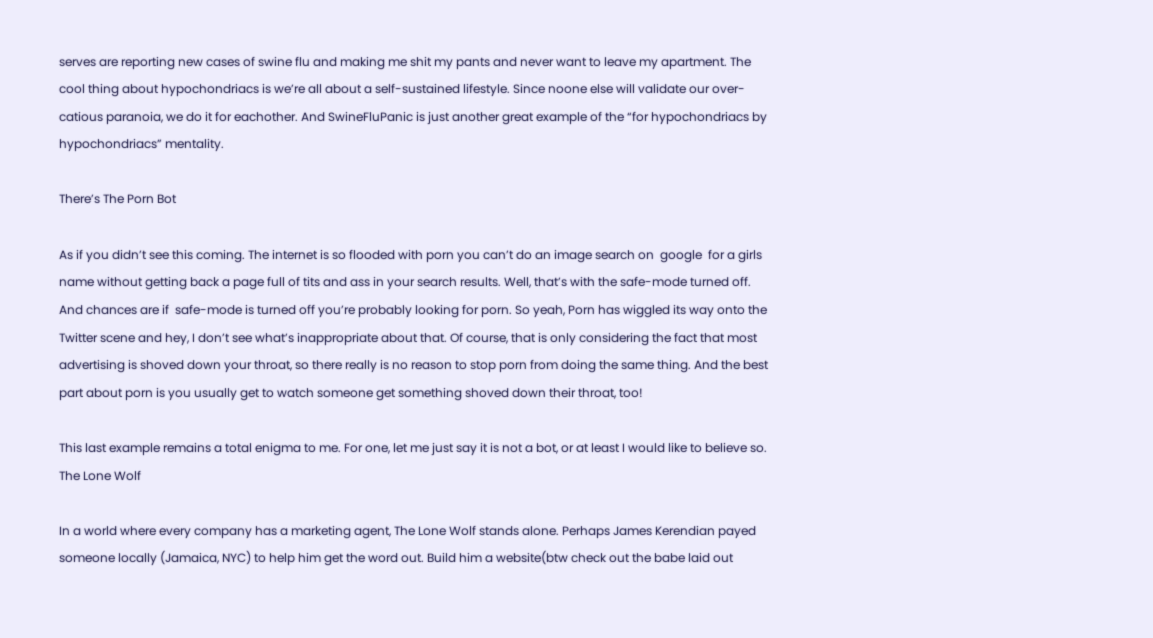serves are reporting new cases of swine flu and making me shit my pants and never want to leave my apartment. The cool thing about hypochondriacs is we’re all about a self-sustained lifestyle. Since noone else will validate our over-catious paranoia, we do it for eachother. And SwineFluPanic is just another great example of the “for hypochondriacs by hypochondriacs” mentality.

There’s The Porn Bot

As if you didn’t see this coming. The internet is so flooded with porn you can’t do an image search on  google  for a girls name without getting back a page full of tits and ass in your search results. Well, that’s with the safe-mode turned off. And chances are if  safe-mode is turned off you’re probably looking for porn. So yeah, Porn has wiggled its way onto the Twitter scene and hey, I don’t see what’s inappropriate about that. Of course, that is only considering the fact that most advertising is shoved down your throat, so there really is no reason to stop porn from doing the same thing. And the best part about porn is you usually get to watch someone get something shoved down their throat, too!

This last example remains a total enigma to me. For one, let me just say it is not a bot, or at least I would like to believe so.
The Lone Wolf

In a world where every company has a marketing agent, The Lone Wolf stands alone. Perhaps James Kerendian payed someone locally (Jamaica, NYC) to help him get the word out. Build him a website(btw check out the babe laid out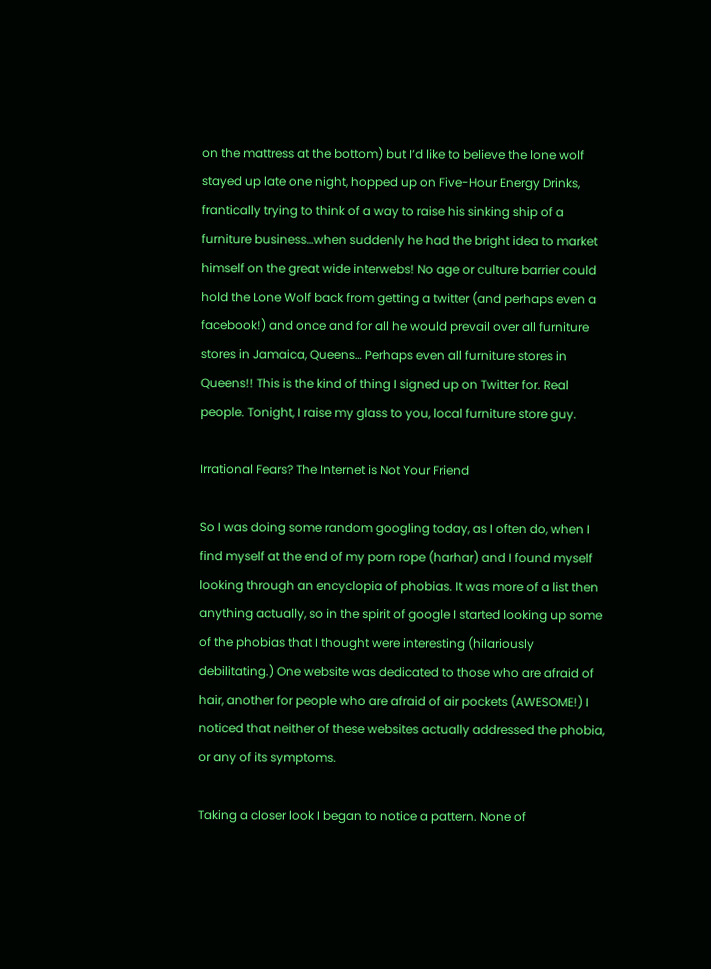on the mattress at the bottom) but I’d like to believe the lone wolf stayed up late one night, hopped up on Five-Hour Energy Drinks, frantically trying to think of a way to raise his sinking ship of a furniture business…when suddenly he had the bright idea to market himself on the great wide interwebs! No age or culture barrier could hold the Lone Wolf back from getting a twitter (and perhaps even a facebook!) and once and for all he would prevail over all furniture stores in Jamaica, Queens… Perhaps even all furniture stores in Queens!! This is the kind of thing I signed up on Twitter for. Real people. Tonight, I raise my glass to you, local furniture store guy.

Irrational Fears? The Internet is Not Your Friend

So I was doing some random googling today, as I often do, when I find myself at the end of my porn rope (harhar) and I found myself looking through an encyclopia of phobias. It was more of a list then anything actually, so in the spirit of google I started looking up some of the phobias that I thought were interesting (hilariously debilitating.) One website was dedicated to those who are afraid of hair, another for people who are afraid of air pockets (AWESOME!) I noticed that neither of these websites actually addressed the phobia, or any of its symptoms.

Taking a closer look I began to notice a pattern. None of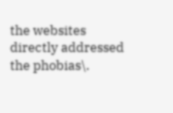the websites directly addressed the phobias\.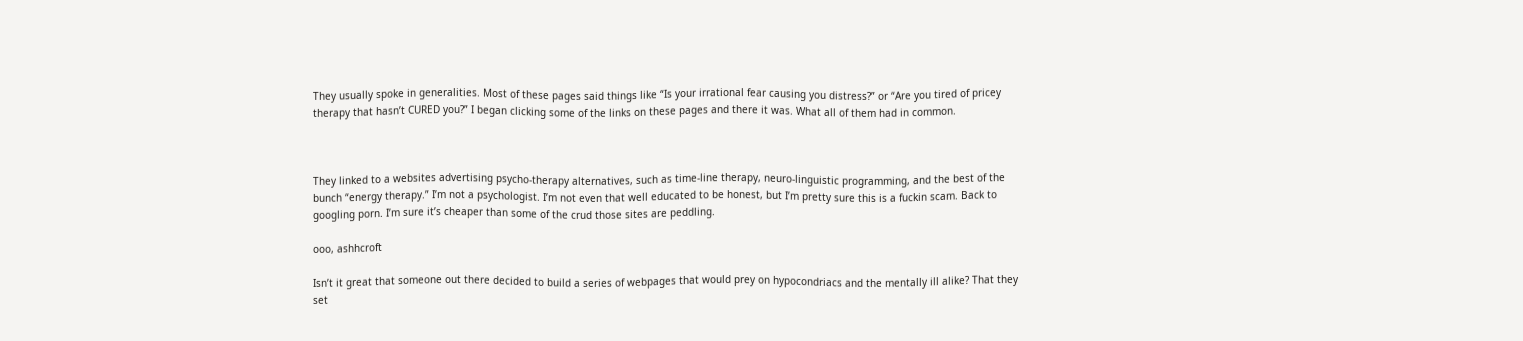They usually spoke in generalities. Most of these pages said things like “Is your irrational fear causing you distress?” or “Are you tired of pricey therapy that hasn’t CURED you?” I began clicking some of the links on these pages and there it was. What all of them had in common.



They linked to a websites advertising psycho-therapy alternatives, such as time-line therapy, neuro-linguistic programming, and the best of the bunch “energy therapy.” I’m not a psychologist. I’m not even that well educated to be honest, but I’m pretty sure this is a fuckin scam. Back to googling porn. I’m sure it’s cheaper than some of the crud those sites are peddling.

ooo, ashhcroft

Isn’t it great that someone out there decided to build a series of webpages that would prey on hypocondriacs and the mentally ill alike? That they set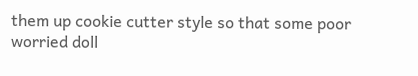them up cookie cutter style so that some poor worried doll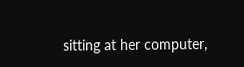sitting at her computer,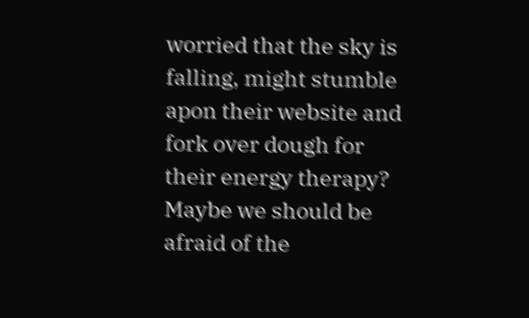worried that the sky is falling, might stumble apon their website and fork over dough for their energy therapy? Maybe we should be afraid of the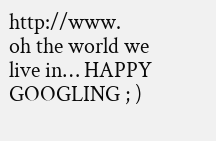http://www.  oh the world we live in… HAPPY GOOGLING ; )